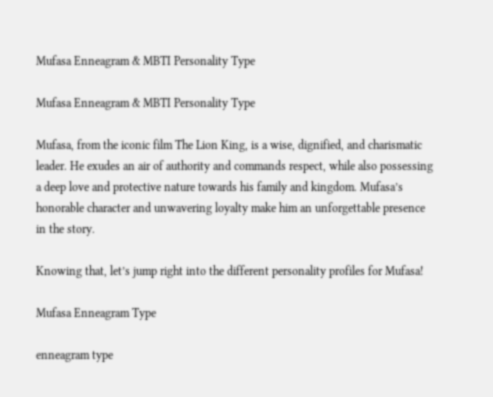Mufasa Enneagram & MBTI Personality Type

Mufasa Enneagram & MBTI Personality Type

Mufasa, from the iconic film The Lion King, is a wise, dignified, and charismatic leader. He exudes an air of authority and commands respect, while also possessing a deep love and protective nature towards his family and kingdom. Mufasa’s honorable character and unwavering loyalty make him an unforgettable presence in the story.

Knowing that, let’s jump right into the different personality profiles for Mufasa!

Mufasa Enneagram Type

enneagram type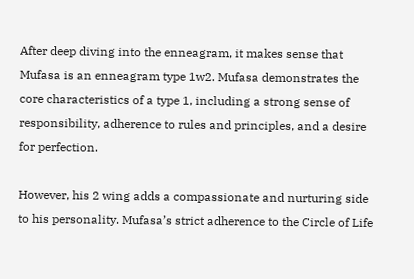After deep diving into the enneagram, it makes sense that Mufasa is an enneagram type 1w2. Mufasa demonstrates the core characteristics of a type 1, including a strong sense of responsibility, adherence to rules and principles, and a desire for perfection.

However, his 2 wing adds a compassionate and nurturing side to his personality. Mufasa’s strict adherence to the Circle of Life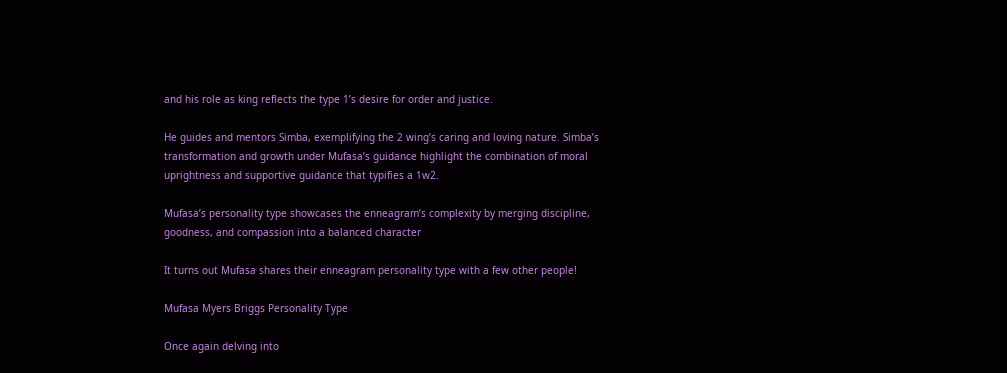and his role as king reflects the type 1’s desire for order and justice.

He guides and mentors Simba, exemplifying the 2 wing’s caring and loving nature. Simba’s transformation and growth under Mufasa’s guidance highlight the combination of moral uprightness and supportive guidance that typifies a 1w2.

Mufasa’s personality type showcases the enneagram’s complexity by merging discipline, goodness, and compassion into a balanced character

It turns out Mufasa shares their enneagram personality type with a few other people!

Mufasa Myers Briggs Personality Type

Once again delving into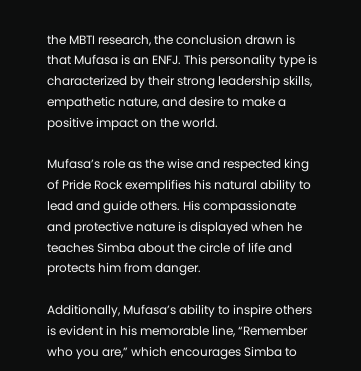the MBTI research, the conclusion drawn is that Mufasa is an ENFJ. This personality type is characterized by their strong leadership skills, empathetic nature, and desire to make a positive impact on the world.

Mufasa’s role as the wise and respected king of Pride Rock exemplifies his natural ability to lead and guide others. His compassionate and protective nature is displayed when he teaches Simba about the circle of life and protects him from danger.

Additionally, Mufasa’s ability to inspire others is evident in his memorable line, “Remember who you are,” which encourages Simba to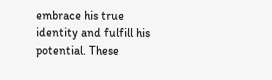embrace his true identity and fulfill his potential. These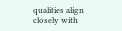qualities align closely with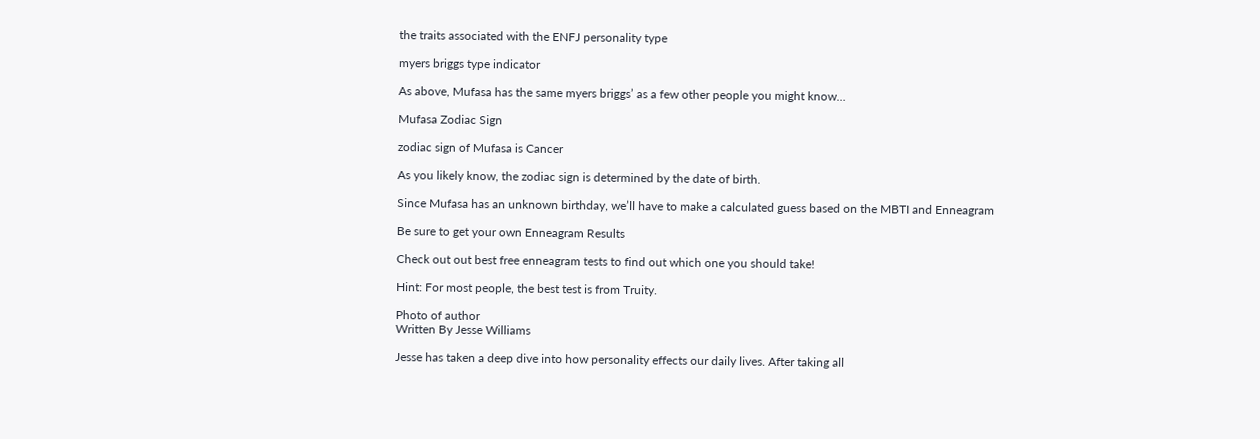the traits associated with the ENFJ personality type

myers briggs type indicator

As above, Mufasa has the same myers briggs’ as a few other people you might know…

Mufasa Zodiac Sign

zodiac sign of Mufasa is Cancer

As you likely know, the zodiac sign is determined by the date of birth.

Since Mufasa has an unknown birthday, we’ll have to make a calculated guess based on the MBTI and Enneagram

Be sure to get your own Enneagram Results

Check out out best free enneagram tests to find out which one you should take!

Hint: For most people, the best test is from Truity.

Photo of author
Written By Jesse Williams

Jesse has taken a deep dive into how personality effects our daily lives. After taking all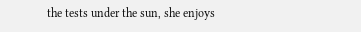the tests under the sun, she enjoys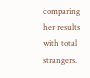comparing her results with total strangers.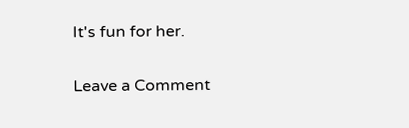It's fun for her.

Leave a Comment